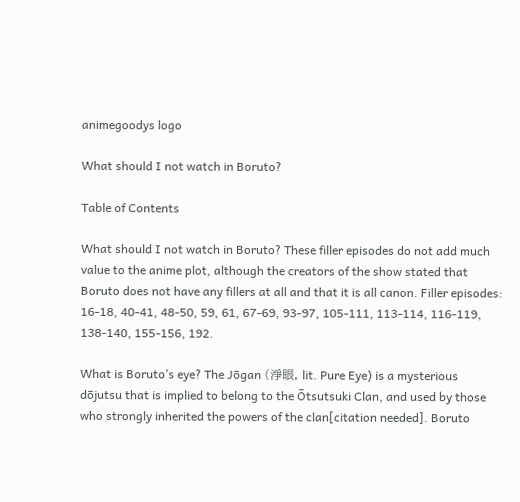animegoodys logo

What should I not watch in Boruto?

Table of Contents

What should I not watch in Boruto? These filler episodes do not add much value to the anime plot, although the creators of the show stated that Boruto does not have any fillers at all and that it is all canon. Filler episodes: 16-18, 40-41, 48-50, 59, 61, 67-69, 93-97, 105-111, 113-114, 116-119, 138-140, 155-156, 192.

What is Boruto’s eye? The Jōgan (淨眼, lit. Pure Eye) is a mysterious dōjutsu that is implied to belong to the Ōtsutsuki Clan, and used by those who strongly inherited the powers of the clan[citation needed]. Boruto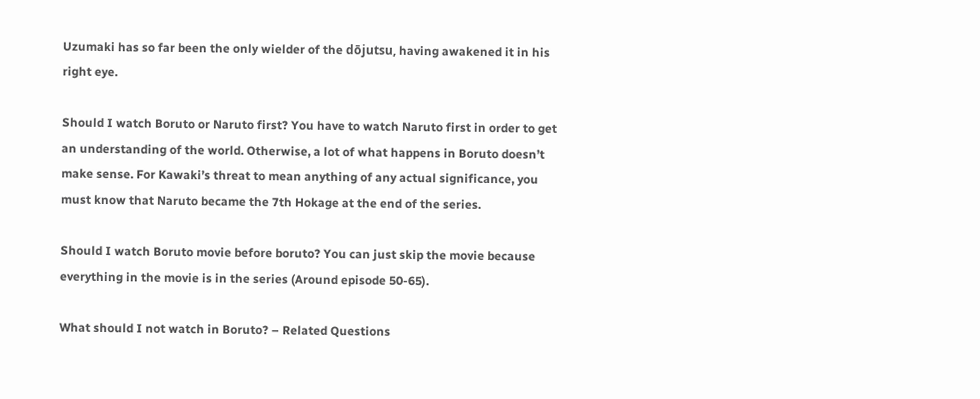Uzumaki has so far been the only wielder of the dōjutsu, having awakened it in his right eye.

Should I watch Boruto or Naruto first? You have to watch Naruto first in order to get an understanding of the world. Otherwise, a lot of what happens in Boruto doesn’t make sense. For Kawaki’s threat to mean anything of any actual significance, you must know that Naruto became the 7th Hokage at the end of the series.

Should I watch Boruto movie before boruto? You can just skip the movie because everything in the movie is in the series (Around episode 50-65).

What should I not watch in Boruto? – Related Questions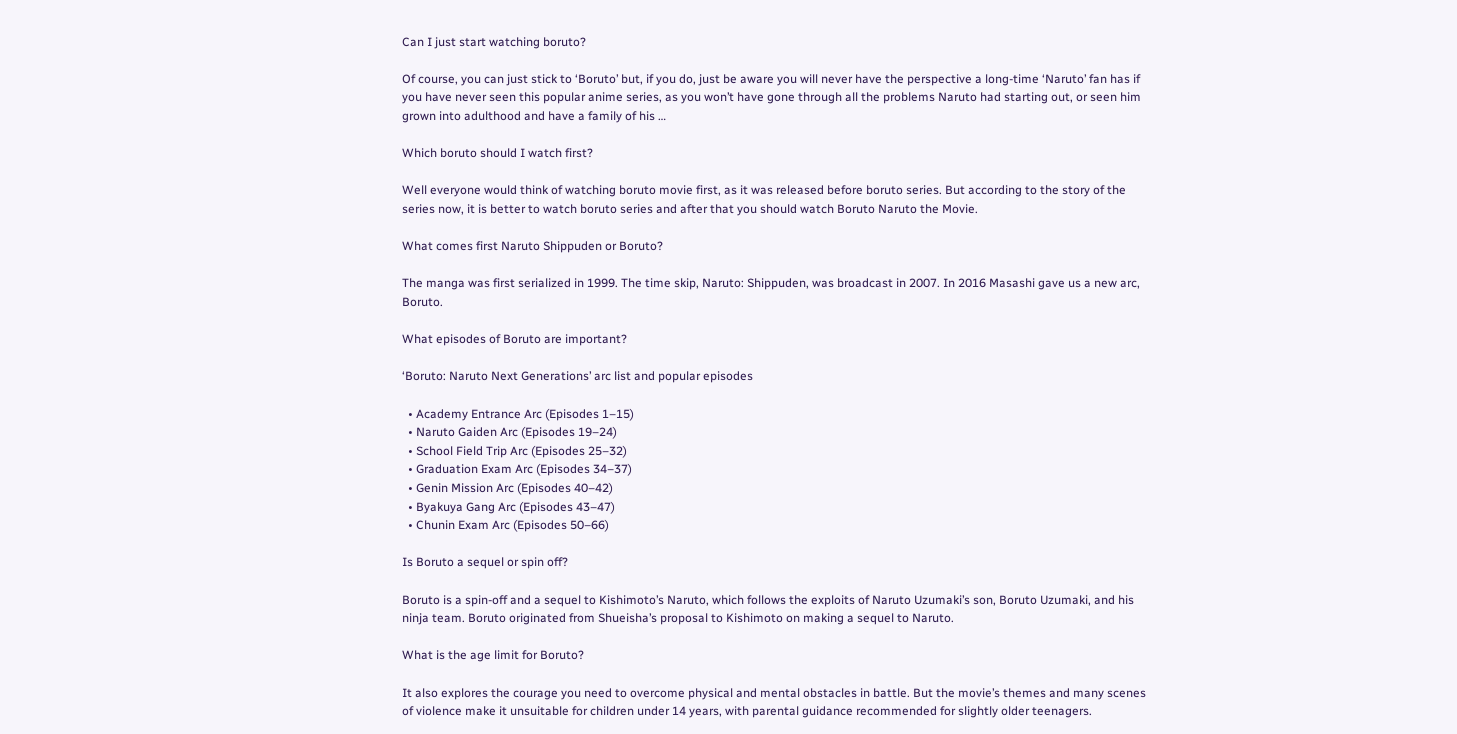Can I just start watching boruto?

Of course, you can just stick to ‘Boruto’ but, if you do, just be aware you will never have the perspective a long-time ‘Naruto’ fan has if you have never seen this popular anime series, as you won’t have gone through all the problems Naruto had starting out, or seen him grown into adulthood and have a family of his …

Which boruto should I watch first?

Well everyone would think of watching boruto movie first, as it was released before boruto series. But according to the story of the series now, it is better to watch boruto series and after that you should watch Boruto Naruto the Movie.

What comes first Naruto Shippuden or Boruto?

The manga was first serialized in 1999. The time skip, Naruto: Shippuden, was broadcast in 2007. In 2016 Masashi gave us a new arc, Boruto.

What episodes of Boruto are important?

‘Boruto: Naruto Next Generations’ arc list and popular episodes

  • Academy Entrance Arc (Episodes 1–15)
  • Naruto Gaiden Arc (Episodes 19–24)
  • School Field Trip Arc (Episodes 25–32)
  • Graduation Exam Arc (Episodes 34–37)
  • Genin Mission Arc (Episodes 40–42)
  • Byakuya Gang Arc (Episodes 43–47)
  • Chunin Exam Arc (Episodes 50–66)

Is Boruto a sequel or spin off?

Boruto is a spin-off and a sequel to Kishimoto’s Naruto, which follows the exploits of Naruto Uzumaki’s son, Boruto Uzumaki, and his ninja team. Boruto originated from Shueisha’s proposal to Kishimoto on making a sequel to Naruto.

What is the age limit for Boruto?

It also explores the courage you need to overcome physical and mental obstacles in battle. But the movie’s themes and many scenes of violence make it unsuitable for children under 14 years, with parental guidance recommended for slightly older teenagers.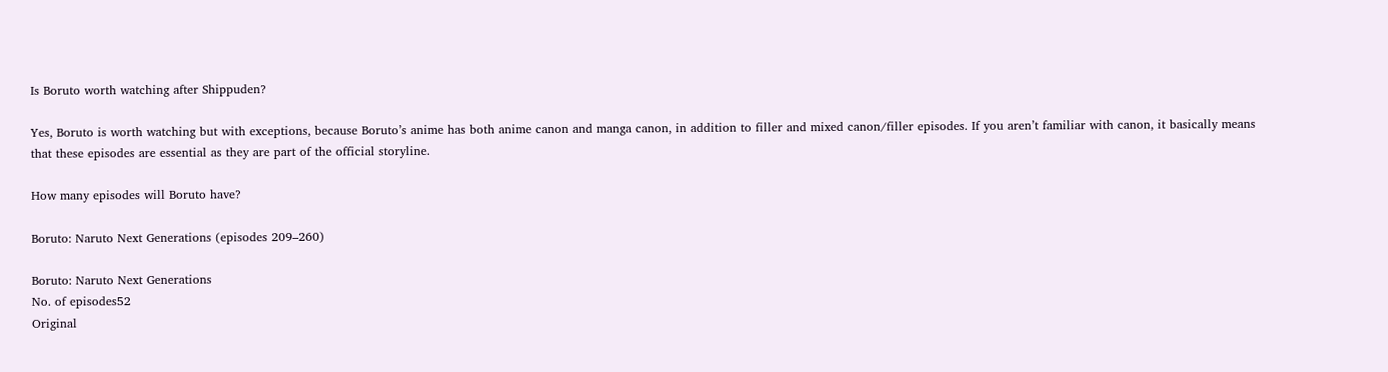Is Boruto worth watching after Shippuden?

Yes, Boruto is worth watching but with exceptions, because Boruto’s anime has both anime canon and manga canon, in addition to filler and mixed canon/filler episodes. If you aren’t familiar with canon, it basically means that these episodes are essential as they are part of the official storyline.

How many episodes will Boruto have?

Boruto: Naruto Next Generations (episodes 209–260)

Boruto: Naruto Next Generations
No. of episodes52
Original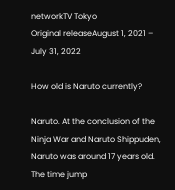networkTV Tokyo
Original releaseAugust 1, 2021 – July 31, 2022

How old is Naruto currently?

Naruto. At the conclusion of the Ninja War and Naruto Shippuden, Naruto was around 17 years old. The time jump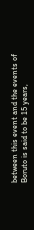between this event and the events of Boruto is said to be 15 years,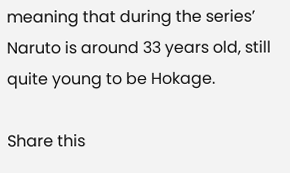meaning that during the series’ Naruto is around 33 years old, still quite young to be Hokage.

Share this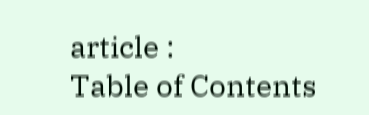article :
Table of Contents